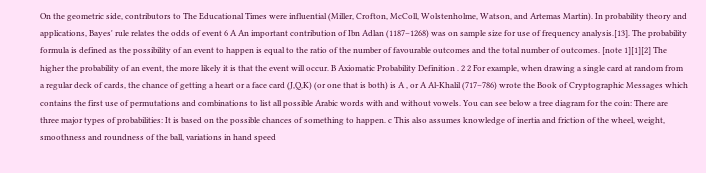On the geometric side, contributors to The Educational Times were influential (Miller, Crofton, McColl, Wolstenholme, Watson, and Artemas Martin). In probability theory and applications, Bayes' rule relates the odds of event 6 A An important contribution of Ibn Adlan (1187–1268) was on sample size for use of frequency analysis.[13]. The probability formula is defined as the possibility of an event to happen is equal to the ratio of the number of favourable outcomes and the total number of outcomes. [note 1][1][2] The higher the probability of an event, the more likely it is that the event will occur. B Axiomatic Probability Definition . 2 2 For example, when drawing a single card at random from a regular deck of cards, the chance of getting a heart or a face card (J,Q,K) (or one that is both) is A , or A Al-Khalil (717–786) wrote the Book of Cryptographic Messages which contains the first use of permutations and combinations to list all possible Arabic words with and without vowels. You can see below a tree diagram for the coin: There are three major types of probabilities: It is based on the possible chances of something to happen. c This also assumes knowledge of inertia and friction of the wheel, weight, smoothness and roundness of the ball, variations in hand speed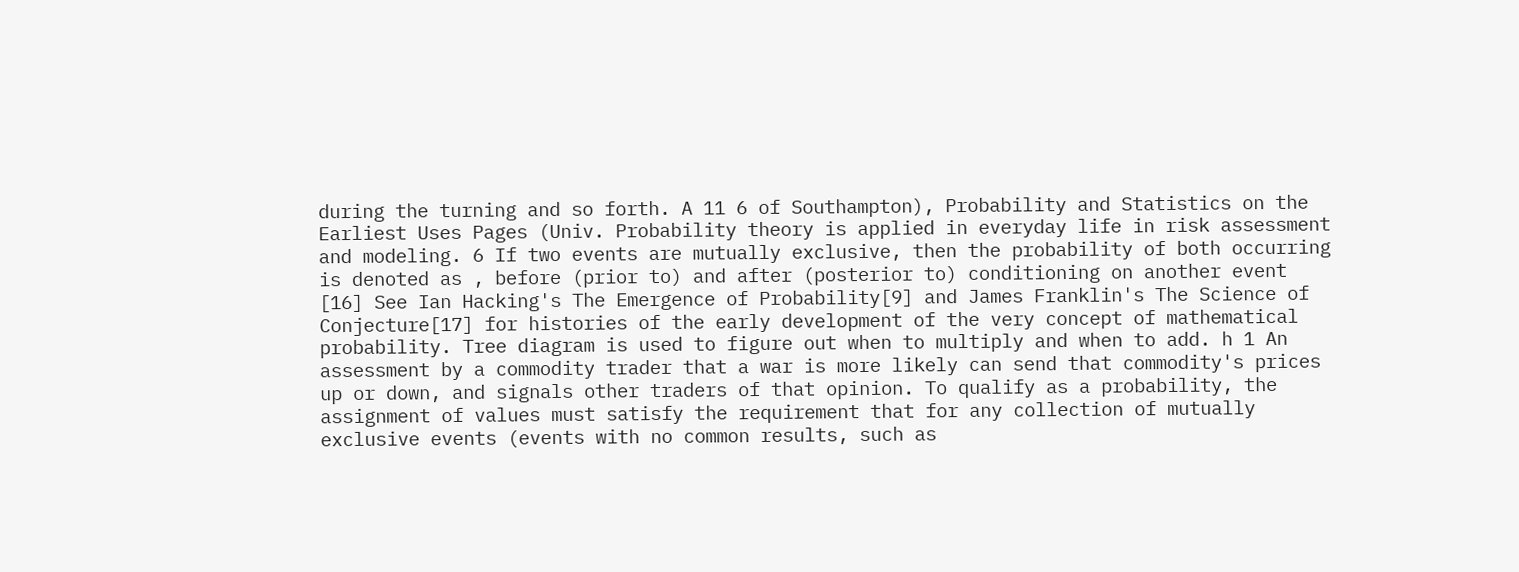during the turning and so forth. A 11 6 of Southampton), Probability and Statistics on the Earliest Uses Pages (Univ. Probability theory is applied in everyday life in risk assessment and modeling. 6 If two events are mutually exclusive, then the probability of both occurring is denoted as , before (prior to) and after (posterior to) conditioning on another event [16] See Ian Hacking's The Emergence of Probability[9] and James Franklin's The Science of Conjecture[17] for histories of the early development of the very concept of mathematical probability. Tree diagram is used to figure out when to multiply and when to add. h 1 An assessment by a commodity trader that a war is more likely can send that commodity's prices up or down, and signals other traders of that opinion. To qualify as a probability, the assignment of values must satisfy the requirement that for any collection of mutually exclusive events (events with no common results, such as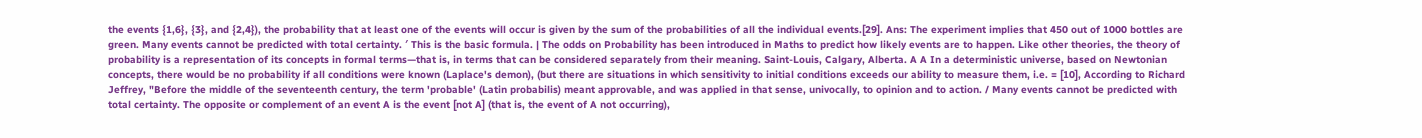the events {1,6}, {3}, and {2,4}), the probability that at least one of the events will occur is given by the sum of the probabilities of all the individual events.[29]. Ans: The experiment implies that 450 out of 1000 bottles are green. Many events cannot be predicted with total certainty. ′ This is the basic formula. | The odds on Probability has been introduced in Maths to predict how likely events are to happen. Like other theories, the theory of probability is a representation of its concepts in formal terms—that is, in terms that can be considered separately from their meaning. Saint-Louis, Calgary, Alberta. A A In a deterministic universe, based on Newtonian concepts, there would be no probability if all conditions were known (Laplace's demon), (but there are situations in which sensitivity to initial conditions exceeds our ability to measure them, i.e. = [10], According to Richard Jeffrey, "Before the middle of the seventeenth century, the term 'probable' (Latin probabilis) meant approvable, and was applied in that sense, univocally, to opinion and to action. / Many events cannot be predicted with total certainty. The opposite or complement of an event A is the event [not A] (that is, the event of A not occurring),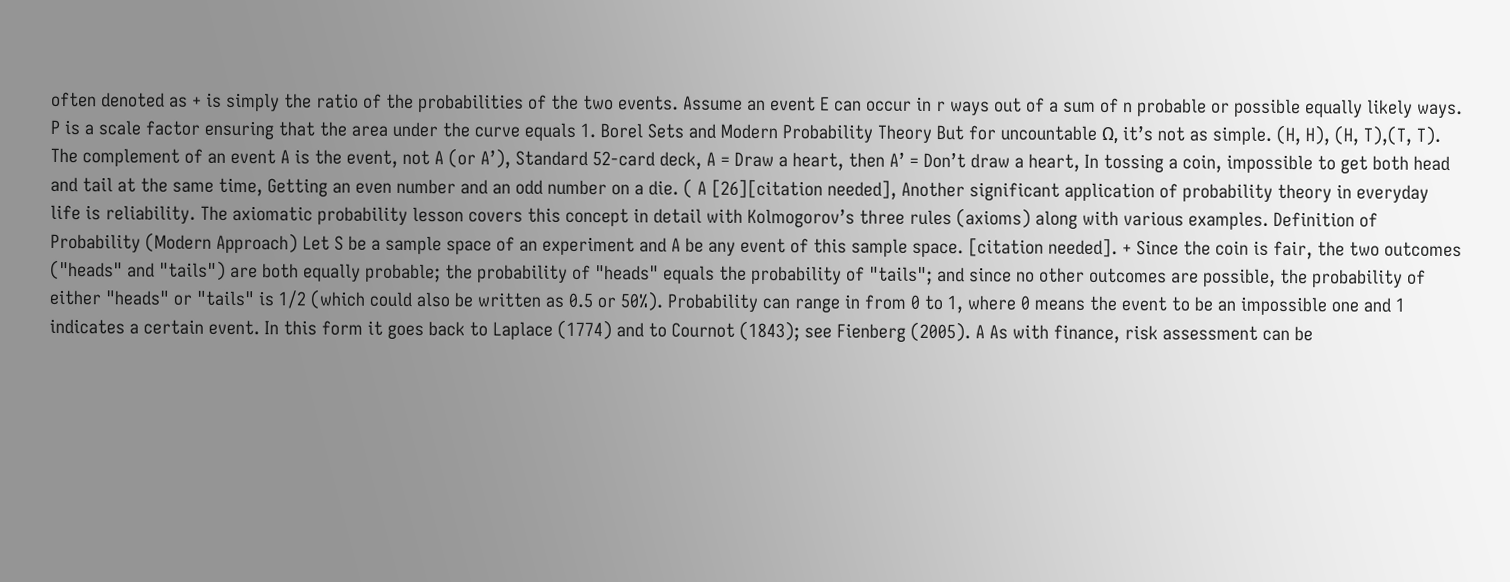often denoted as + is simply the ratio of the probabilities of the two events. Assume an event E can occur in r ways out of a sum of n probable or possible equally likely ways. P is a scale factor ensuring that the area under the curve equals 1. Borel Sets and Modern Probability Theory But for uncountable Ω, it’s not as simple. (H, H), (H, T),(T, T). The complement of an event A is the event, not A (or A’), Standard 52-card deck, A = Draw a heart, then A’ = Don’t draw a heart, In tossing a coin, impossible to get both head and tail at the same time, Getting an even number and an odd number on a die. ( A [26][citation needed], Another significant application of probability theory in everyday life is reliability. The axiomatic probability lesson covers this concept in detail with Kolmogorov’s three rules (axioms) along with various examples. Definition of Probability (Modern Approach) Let S be a sample space of an experiment and A be any event of this sample space. [citation needed]. + Since the coin is fair, the two outcomes ("heads" and "tails") are both equally probable; the probability of "heads" equals the probability of "tails"; and since no other outcomes are possible, the probability of either "heads" or "tails" is 1/2 (which could also be written as 0.5 or 50%). Probability can range in from 0 to 1, where 0 means the event to be an impossible one and 1 indicates a certain event. In this form it goes back to Laplace (1774) and to Cournot (1843); see Fienberg (2005). A As with finance, risk assessment can be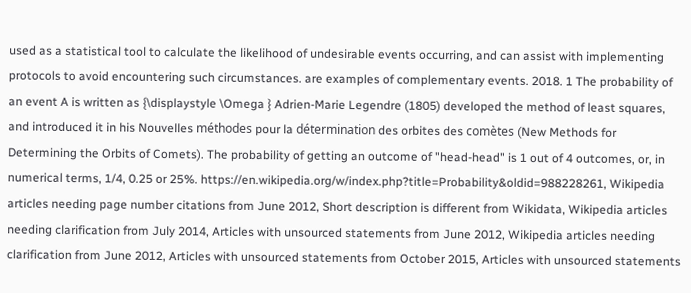used as a statistical tool to calculate the likelihood of undesirable events occurring, and can assist with implementing protocols to avoid encountering such circumstances. are examples of complementary events. 2018. 1 The probability of an event A is written as {\displaystyle \Omega } Adrien-Marie Legendre (1805) developed the method of least squares, and introduced it in his Nouvelles méthodes pour la détermination des orbites des comètes (New Methods for Determining the Orbits of Comets). The probability of getting an outcome of "head-head" is 1 out of 4 outcomes, or, in numerical terms, 1/4, 0.25 or 25%. https://en.wikipedia.org/w/index.php?title=Probability&oldid=988228261, Wikipedia articles needing page number citations from June 2012, Short description is different from Wikidata, Wikipedia articles needing clarification from July 2014, Articles with unsourced statements from June 2012, Wikipedia articles needing clarification from June 2012, Articles with unsourced statements from October 2015, Articles with unsourced statements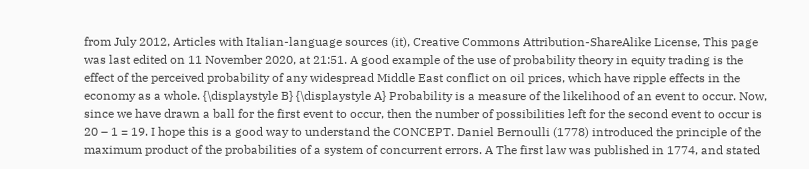from July 2012, Articles with Italian-language sources (it), Creative Commons Attribution-ShareAlike License, This page was last edited on 11 November 2020, at 21:51. A good example of the use of probability theory in equity trading is the effect of the perceived probability of any widespread Middle East conflict on oil prices, which have ripple effects in the economy as a whole. {\displaystyle B} {\displaystyle A} Probability is a measure of the likelihood of an event to occur. Now, since we have drawn a ball for the first event to occur, then the number of possibilities left for the second event to occur is 20 – 1 = 19. I hope this is a good way to understand the CONCEPT. Daniel Bernoulli (1778) introduced the principle of the maximum product of the probabilities of a system of concurrent errors. A The first law was published in 1774, and stated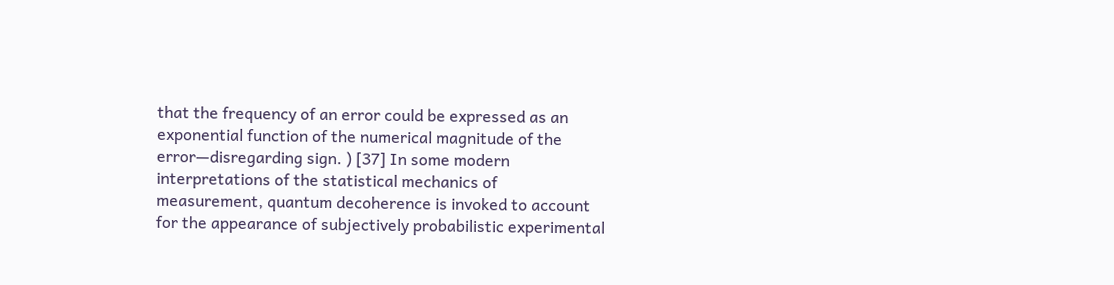that the frequency of an error could be expressed as an exponential function of the numerical magnitude of the error—disregarding sign. ) [37] In some modern interpretations of the statistical mechanics of measurement, quantum decoherence is invoked to account for the appearance of subjectively probabilistic experimental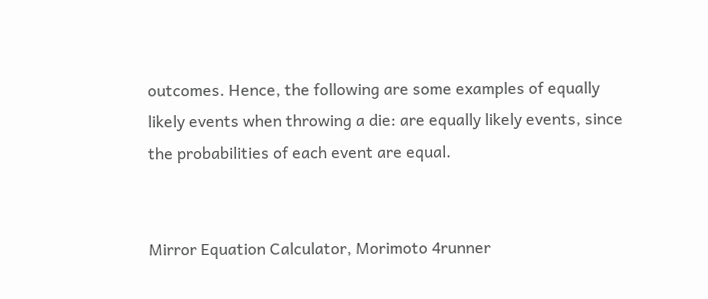outcomes. Hence, the following are some examples of equally likely events when throwing a die: are equally likely events, since the probabilities of each event are equal.


Mirror Equation Calculator, Morimoto 4runner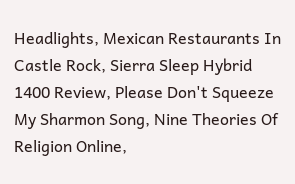Headlights, Mexican Restaurants In Castle Rock, Sierra Sleep Hybrid 1400 Review, Please Don't Squeeze My Sharmon Song, Nine Theories Of Religion Online,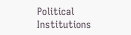Political Institutions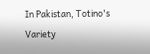In Pakistan, Totino's Variety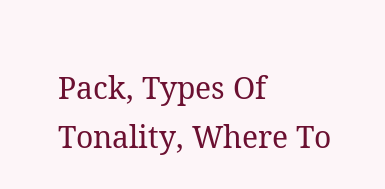Pack, Types Of Tonality, Where To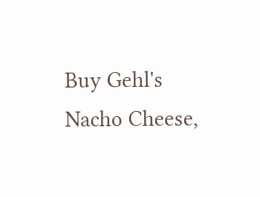Buy Gehl's Nacho Cheese,